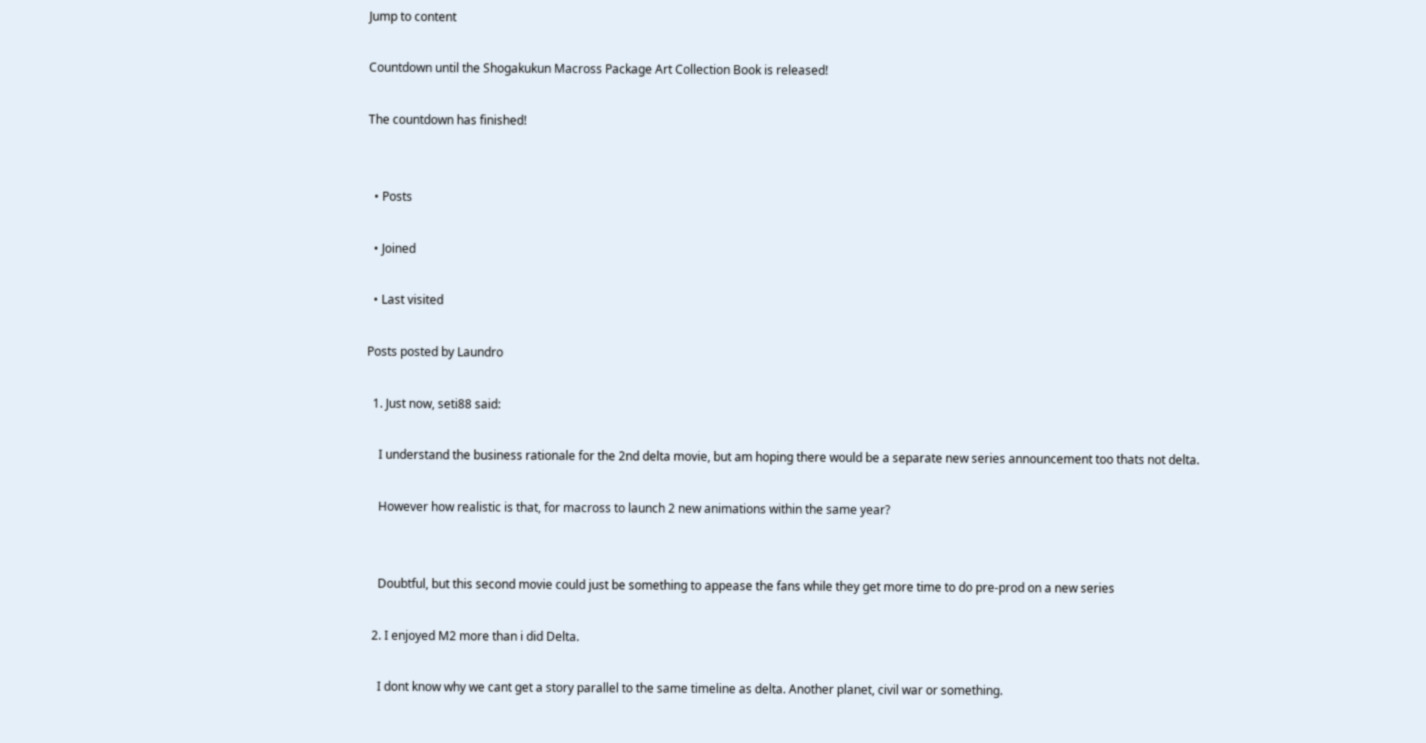Jump to content

Countdown until the Shogakukun Macross Package Art Collection Book is released!

The countdown has finished!


  • Posts

  • Joined

  • Last visited

Posts posted by Laundro

  1. Just now, seti88 said:

    I understand the business rationale for the 2nd delta movie, but am hoping there would be a separate new series announcement too thats not delta.

    However how realistic is that, for macross to launch 2 new animations within the same year?


    Doubtful, but this second movie could just be something to appease the fans while they get more time to do pre-prod on a new series

  2. I enjoyed M2 more than i did Delta.

    I dont know why we cant get a story parallel to the same timeline as delta. Another planet, civil war or something.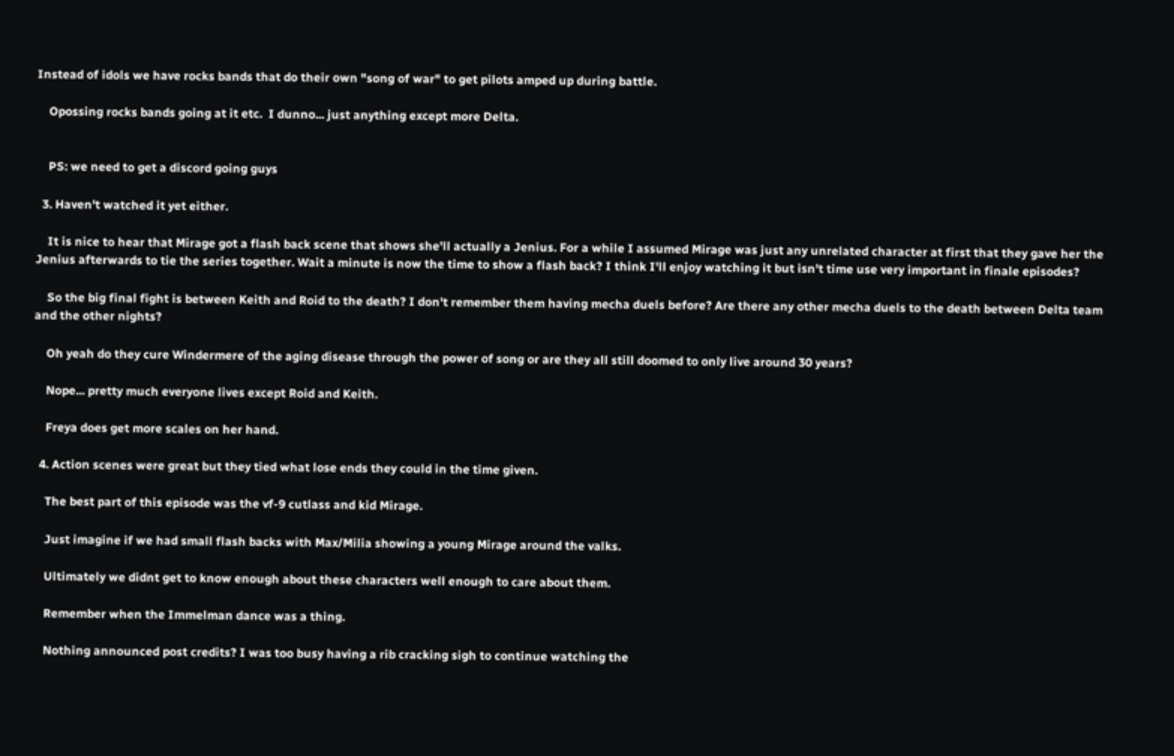Instead of idols we have rocks bands that do their own "song of war" to get pilots amped up during battle.

    Opossing rocks bands going at it etc.  I dunno... just anything except more Delta.


    PS: we need to get a discord going guys

  3. Haven't watched it yet either.

    It is nice to hear that Mirage got a flash back scene that shows she'll actually a Jenius. For a while I assumed Mirage was just any unrelated character at first that they gave her the Jenius afterwards to tie the series together. Wait a minute is now the time to show a flash back? I think I'll enjoy watching it but isn't time use very important in finale episodes?

    So the big final fight is between Keith and Roid to the death? I don't remember them having mecha duels before? Are there any other mecha duels to the death between Delta team and the other nights?

    Oh yeah do they cure Windermere of the aging disease through the power of song or are they all still doomed to only live around 30 years?

    Nope... pretty much everyone lives except Roid and Keith.

    Freya does get more scales on her hand.

  4. Action scenes were great but they tied what lose ends they could in the time given.

    The best part of this episode was the vf-9 cutlass and kid Mirage.

    Just imagine if we had small flash backs with Max/Milia showing a young Mirage around the valks.

    Ultimately we didnt get to know enough about these characters well enough to care about them.

    Remember when the Immelman dance was a thing.

    Nothing announced post credits? I was too busy having a rib cracking sigh to continue watching the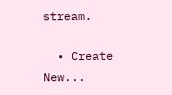stream.

  • Create New...